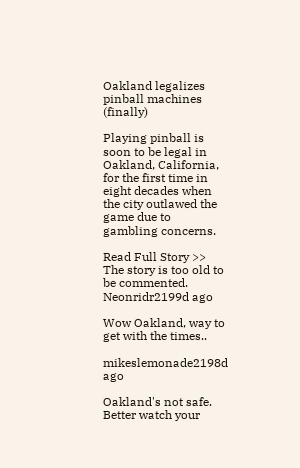Oakland legalizes pinball machines (finally)

Playing pinball is soon to be legal in Oakland, California, for the first time in eight decades when the city outlawed the game due to gambling concerns.

Read Full Story >>
The story is too old to be commented.
Neonridr2199d ago

Wow Oakland, way to get with the times..

mikeslemonade2198d ago

Oakland's not safe. Better watch your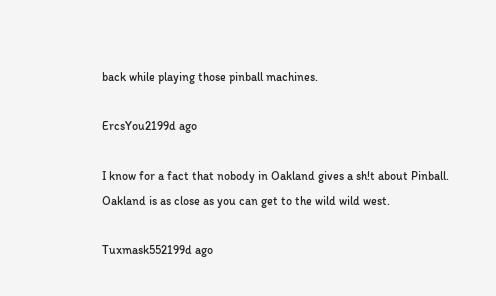back while playing those pinball machines.

ErcsYou2199d ago

I know for a fact that nobody in Oakland gives a sh!t about Pinball. Oakland is as close as you can get to the wild wild west.

Tuxmask552199d ago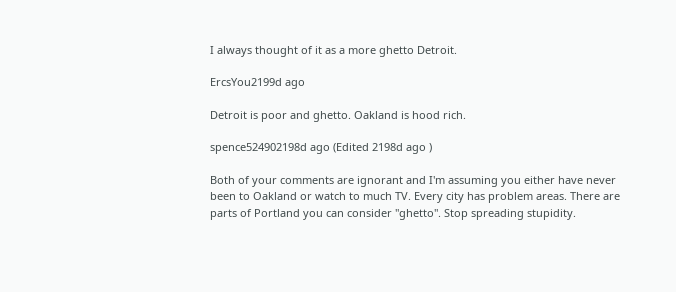I always thought of it as a more ghetto Detroit.

ErcsYou2199d ago

Detroit is poor and ghetto. Oakland is hood rich.

spence524902198d ago (Edited 2198d ago )

Both of your comments are ignorant and I'm assuming you either have never been to Oakland or watch to much TV. Every city has problem areas. There are parts of Portland you can consider "ghetto". Stop spreading stupidity.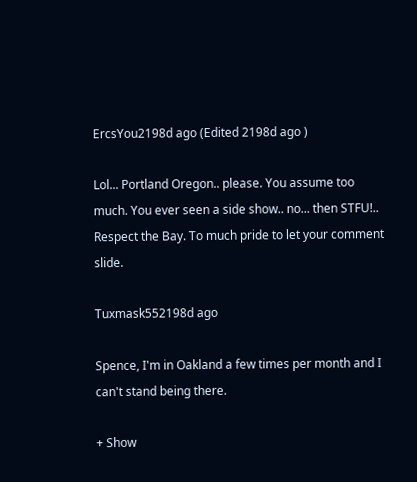ErcsYou2198d ago (Edited 2198d ago )

Lol... Portland Oregon.. please. You assume too much. You ever seen a side show.. no... then STFU!.. Respect the Bay. To much pride to let your comment slide.

Tuxmask552198d ago

Spence, I'm in Oakland a few times per month and I can't stand being there.

+ Show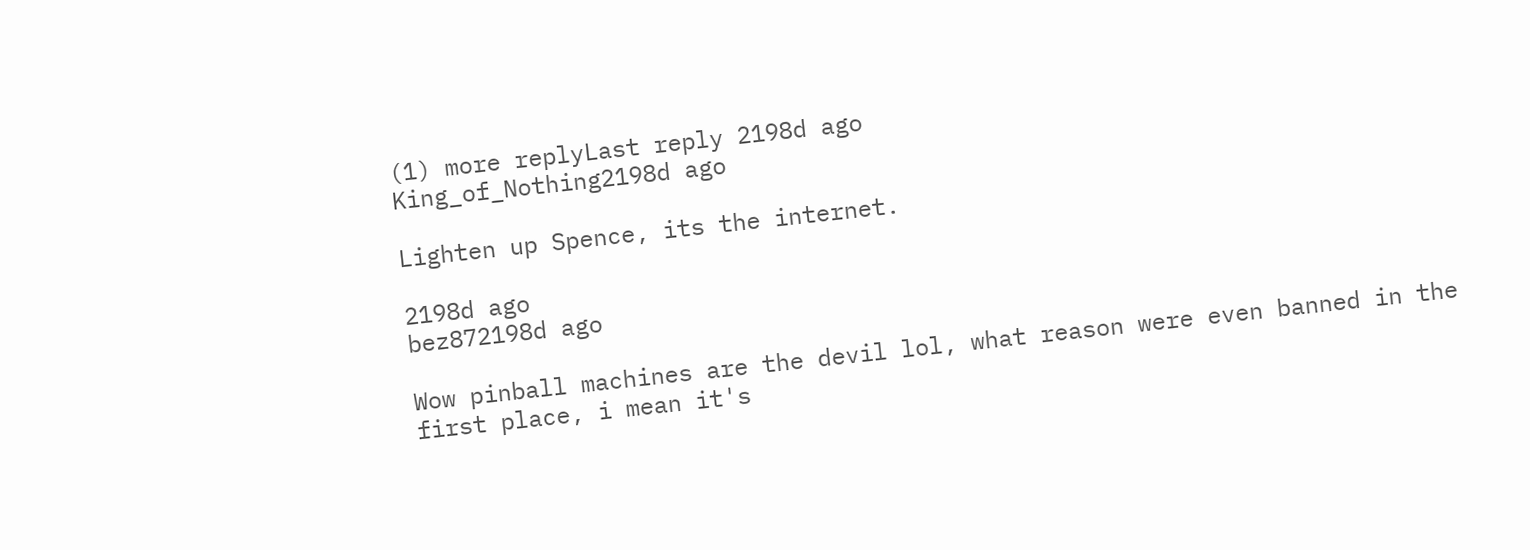(1) more replyLast reply 2198d ago
King_of_Nothing2198d ago

Lighten up Spence, its the internet.

2198d ago
bez872198d ago

Wow pinball machines are the devil lol, what reason were even banned in the first place, i mean it's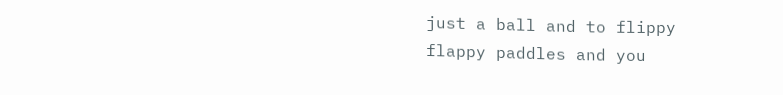just a ball and to flippy flappy paddles and you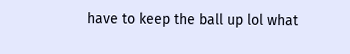have to keep the ball up lol what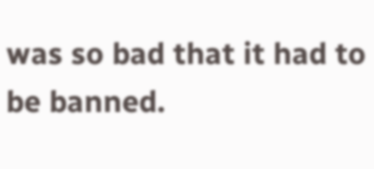was so bad that it had to be banned.